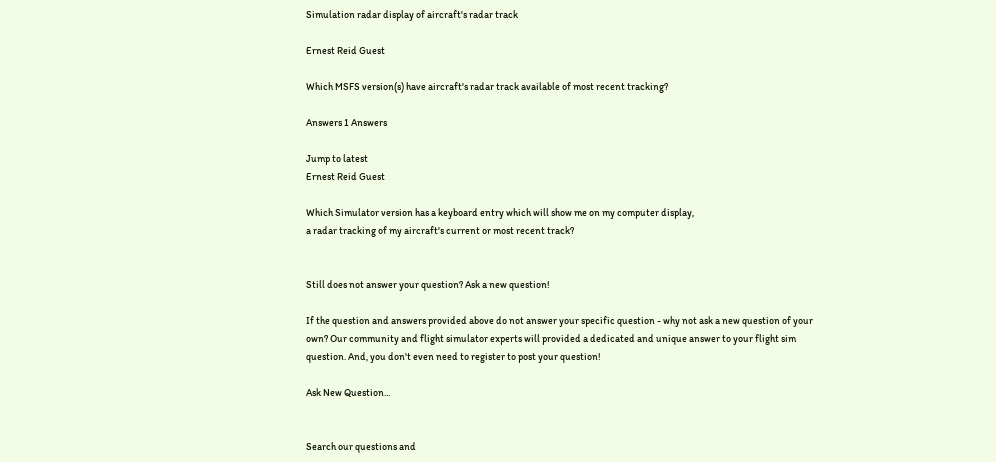Simulation radar display of aircraft's radar track

Ernest Reid Guest

Which MSFS version(s) have aircraft's radar track available of most recent tracking?

Answers 1 Answers

Jump to latest
Ernest Reid Guest

Which Simulator version has a keyboard entry which will show me on my computer display,
a radar tracking of my aircraft's current or most recent track?


Still does not answer your question? Ask a new question!

If the question and answers provided above do not answer your specific question - why not ask a new question of your own? Our community and flight simulator experts will provided a dedicated and unique answer to your flight sim question. And, you don't even need to register to post your question!

Ask New Question...


Search our questions and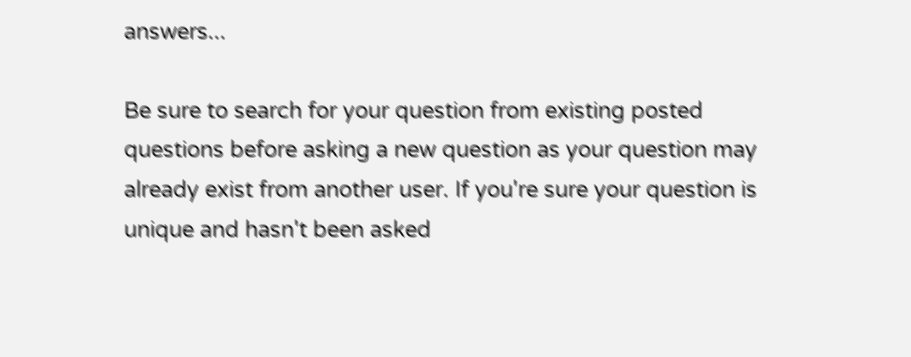answers...

Be sure to search for your question from existing posted questions before asking a new question as your question may already exist from another user. If you're sure your question is unique and hasn't been asked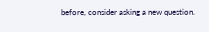before, consider asking a new question.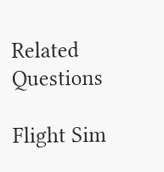Related Questions

Flight Sim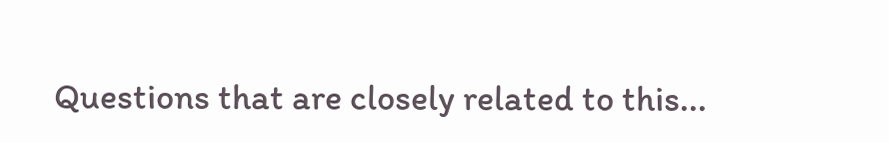Questions that are closely related to this...